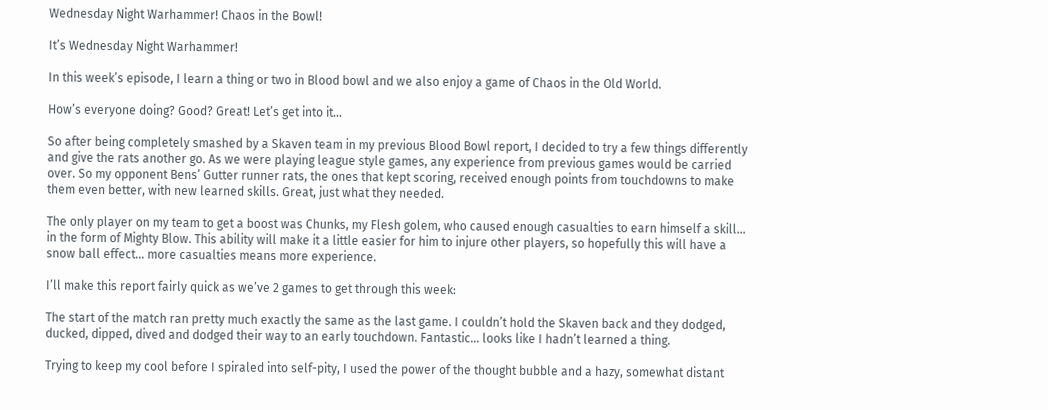Wednesday Night Warhammer! Chaos in the Bowl!

It’s Wednesday Night Warhammer!

In this week’s episode, I learn a thing or two in Blood bowl and we also enjoy a game of Chaos in the Old World.

How’s everyone doing? Good? Great! Let’s get into it…

So after being completely smashed by a Skaven team in my previous Blood Bowl report, I decided to try a few things differently and give the rats another go. As we were playing league style games, any experience from previous games would be carried over. So my opponent Bens’ Gutter runner rats, the ones that kept scoring, received enough points from touchdowns to make them even better, with new learned skills. Great, just what they needed.

The only player on my team to get a boost was Chunks, my Flesh golem, who caused enough casualties to earn himself a skill… in the form of Mighty Blow. This ability will make it a little easier for him to injure other players, so hopefully this will have a snow ball effect… more casualties means more experience.

I’ll make this report fairly quick as we’ve 2 games to get through this week:

The start of the match ran pretty much exactly the same as the last game. I couldn’t hold the Skaven back and they dodged, ducked, dipped, dived and dodged their way to an early touchdown. Fantastic… looks like I hadn’t learned a thing.

Trying to keep my cool before I spiraled into self-pity, I used the power of the thought bubble and a hazy, somewhat distant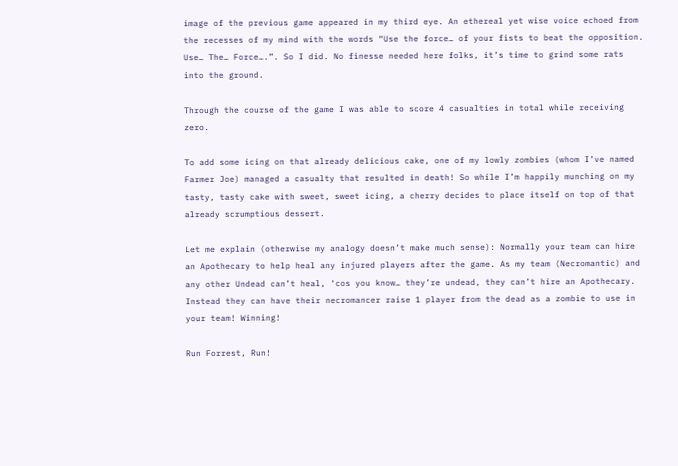image of the previous game appeared in my third eye. An ethereal yet wise voice echoed from the recesses of my mind with the words “Use the force… of your fists to beat the opposition. Use… The… Force….”. So I did. No finesse needed here folks, it’s time to grind some rats into the ground.

Through the course of the game I was able to score 4 casualties in total while receiving zero.

To add some icing on that already delicious cake, one of my lowly zombies (whom I’ve named Farmer Joe) managed a casualty that resulted in death! So while I’m happily munching on my tasty, tasty cake with sweet, sweet icing, a cherry decides to place itself on top of that already scrumptious dessert.

Let me explain (otherwise my analogy doesn’t make much sense): Normally your team can hire an Apothecary to help heal any injured players after the game. As my team (Necromantic) and any other Undead can’t heal, ‘cos you know… they’re undead, they can’t hire an Apothecary. Instead they can have their necromancer raise 1 player from the dead as a zombie to use in your team! Winning!

Run Forrest, Run!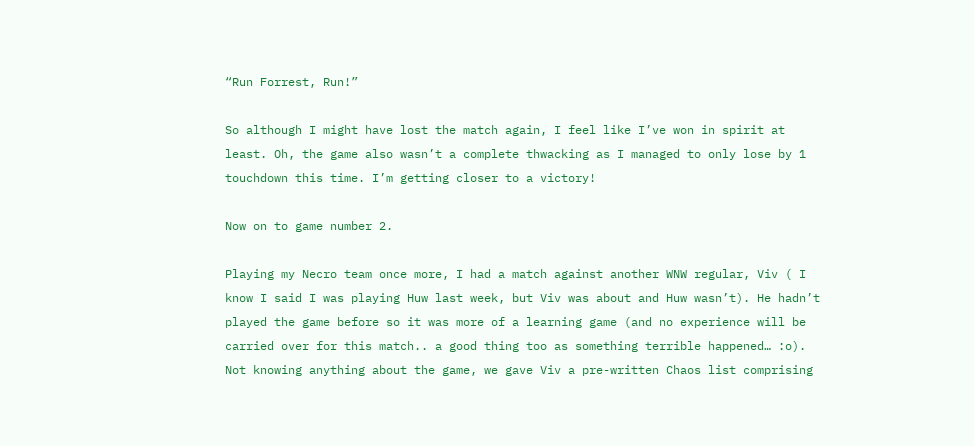“Run Forrest, Run!”

So although I might have lost the match again, I feel like I’ve won in spirit at least. Oh, the game also wasn’t a complete thwacking as I managed to only lose by 1 touchdown this time. I’m getting closer to a victory!

Now on to game number 2.

Playing my Necro team once more, I had a match against another WNW regular, Viv ( I know I said I was playing Huw last week, but Viv was about and Huw wasn’t). He hadn’t played the game before so it was more of a learning game (and no experience will be carried over for this match.. a good thing too as something terrible happened… :o). Not knowing anything about the game, we gave Viv a pre-written Chaos list comprising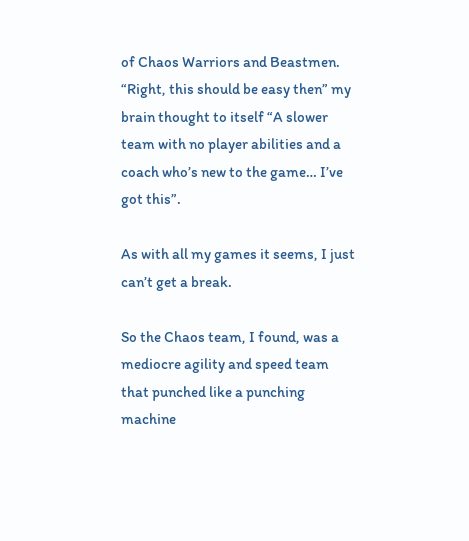of Chaos Warriors and Beastmen.
“Right, this should be easy then” my brain thought to itself “A slower team with no player abilities and a coach who’s new to the game… I’ve got this”.

As with all my games it seems, I just can’t get a break.

So the Chaos team, I found, was a mediocre agility and speed team that punched like a punching machine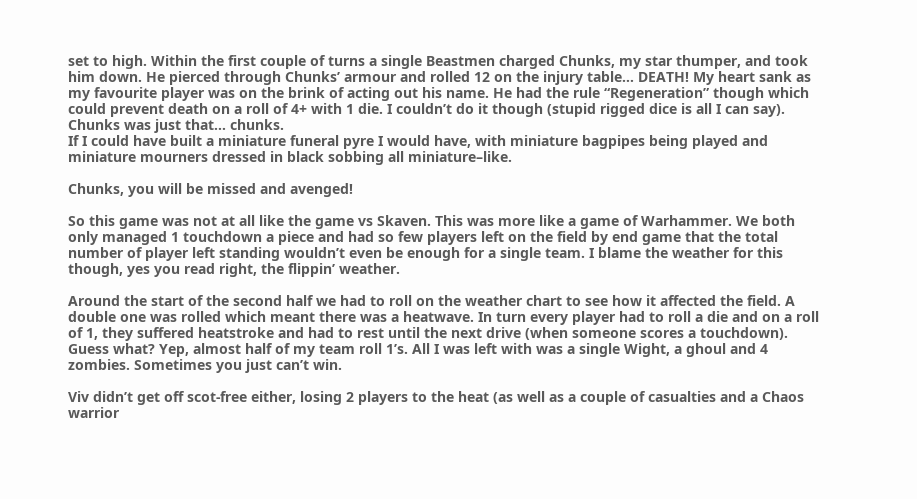set to high. Within the first couple of turns a single Beastmen charged Chunks, my star thumper, and took him down. He pierced through Chunks’ armour and rolled 12 on the injury table… DEATH! My heart sank as my favourite player was on the brink of acting out his name. He had the rule “Regeneration” though which could prevent death on a roll of 4+ with 1 die. I couldn’t do it though (stupid rigged dice is all I can say). Chunks was just that… chunks.
If I could have built a miniature funeral pyre I would have, with miniature bagpipes being played and miniature mourners dressed in black sobbing all miniature–like.

Chunks, you will be missed and avenged!

So this game was not at all like the game vs Skaven. This was more like a game of Warhammer. We both only managed 1 touchdown a piece and had so few players left on the field by end game that the total number of player left standing wouldn’t even be enough for a single team. I blame the weather for this though, yes you read right, the flippin’ weather.

Around the start of the second half we had to roll on the weather chart to see how it affected the field. A double one was rolled which meant there was a heatwave. In turn every player had to roll a die and on a roll of 1, they suffered heatstroke and had to rest until the next drive (when someone scores a touchdown). Guess what? Yep, almost half of my team roll 1’s. All I was left with was a single Wight, a ghoul and 4 zombies. Sometimes you just can’t win.

Viv didn’t get off scot-free either, losing 2 players to the heat (as well as a couple of casualties and a Chaos warrior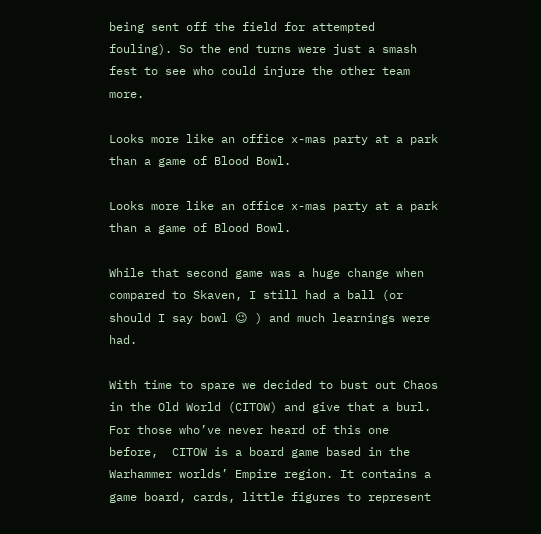being sent off the field for attempted fouling). So the end turns were just a smash fest to see who could injure the other team more.

Looks more like an office x-mas party at a park than a game of Blood Bowl.

Looks more like an office x-mas party at a park than a game of Blood Bowl.

While that second game was a huge change when compared to Skaven, I still had a ball (or should I say bowl 😉 ) and much learnings were had.

With time to spare we decided to bust out Chaos in the Old World (CITOW) and give that a burl. For those who’ve never heard of this one before,  CITOW is a board game based in the Warhammer worlds’ Empire region. It contains a game board, cards, little figures to represent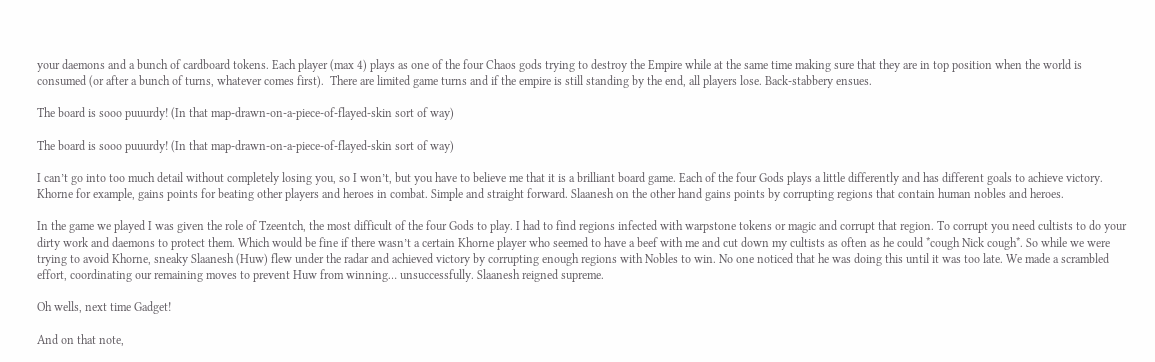your daemons and a bunch of cardboard tokens. Each player (max 4) plays as one of the four Chaos gods trying to destroy the Empire while at the same time making sure that they are in top position when the world is consumed (or after a bunch of turns, whatever comes first).  There are limited game turns and if the empire is still standing by the end, all players lose. Back-stabbery ensues.

The board is sooo puuurdy! (In that map-drawn-on-a-piece-of-flayed-skin sort of way)

The board is sooo puuurdy! (In that map-drawn-on-a-piece-of-flayed-skin sort of way)

I can’t go into too much detail without completely losing you, so I won’t, but you have to believe me that it is a brilliant board game. Each of the four Gods plays a little differently and has different goals to achieve victory. Khorne for example, gains points for beating other players and heroes in combat. Simple and straight forward. Slaanesh on the other hand gains points by corrupting regions that contain human nobles and heroes.

In the game we played I was given the role of Tzeentch, the most difficult of the four Gods to play. I had to find regions infected with warpstone tokens or magic and corrupt that region. To corrupt you need cultists to do your dirty work and daemons to protect them. Which would be fine if there wasn’t a certain Khorne player who seemed to have a beef with me and cut down my cultists as often as he could *cough Nick cough*. So while we were trying to avoid Khorne, sneaky Slaanesh (Huw) flew under the radar and achieved victory by corrupting enough regions with Nobles to win. No one noticed that he was doing this until it was too late. We made a scrambled effort, coordinating our remaining moves to prevent Huw from winning… unsuccessfully. Slaanesh reigned supreme.

Oh wells, next time Gadget!

And on that note,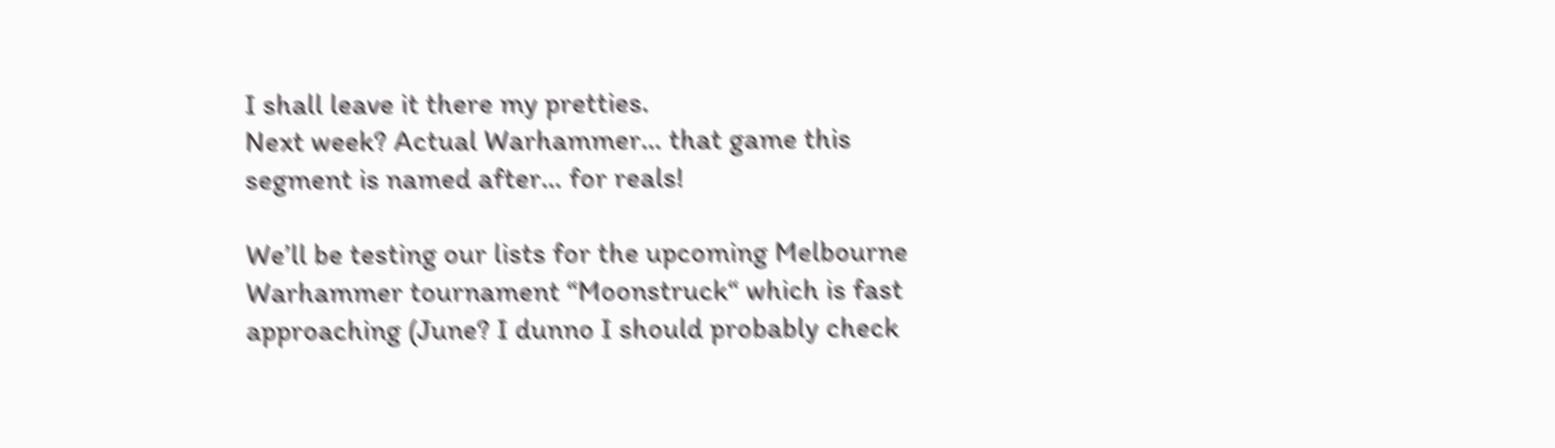I shall leave it there my pretties.
Next week? Actual Warhammer… that game this segment is named after… for reals!

We’ll be testing our lists for the upcoming Melbourne Warhammer tournament “Moonstruck“ which is fast approaching (June? I dunno I should probably check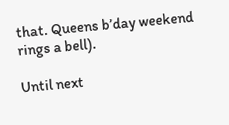that. Queens b’day weekend rings a bell).

Until next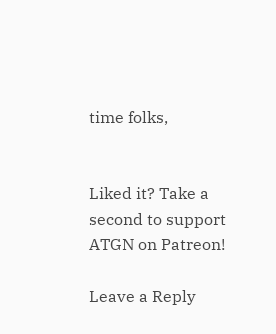time folks,


Liked it? Take a second to support ATGN on Patreon!

Leave a Reply